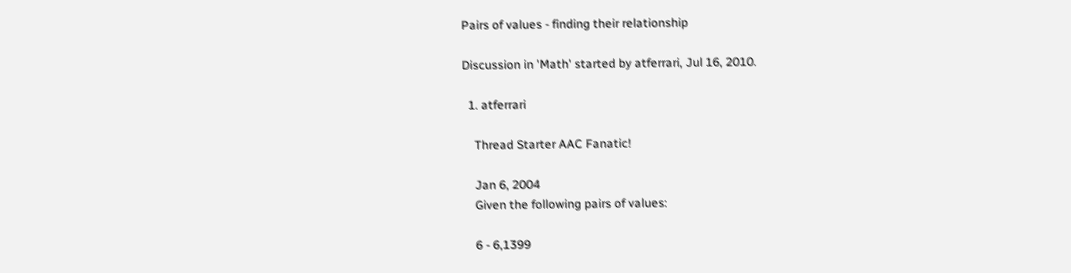Pairs of values - finding their relationship

Discussion in 'Math' started by atferrari, Jul 16, 2010.

  1. atferrari

    Thread Starter AAC Fanatic!

    Jan 6, 2004
    Given the following pairs of values:

    6 - 6,1399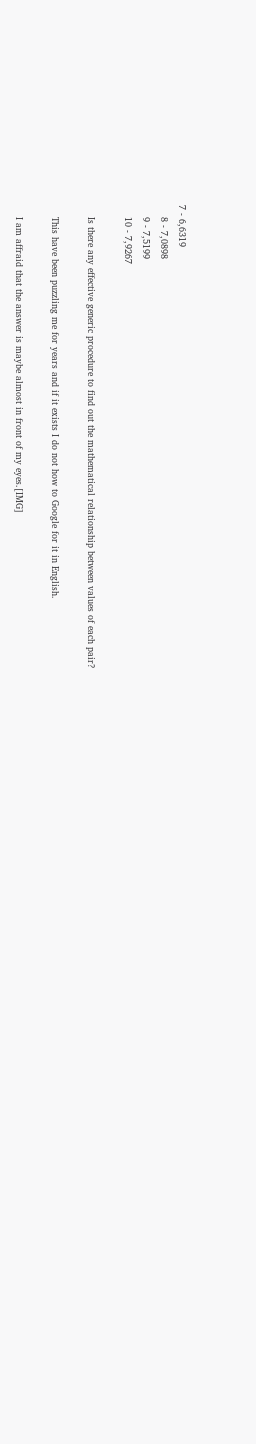7 - 6,6319
    8 - 7,0898
    9 - 7,5199
    10 - 7,9267

    Is there any effective generic procedure to find out the mathematical relationship between values of each pair?

    This have been puzzling me for years and if it exists I do not how to Google for it in English.

    I am affraid that the answer is maybe almost in front of my eyes.[IMG]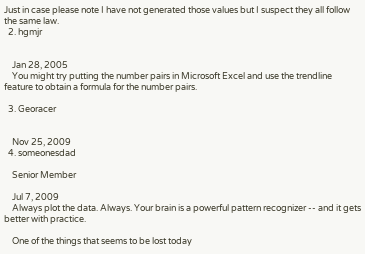Just in case please note I have not generated those values but I suspect they all follow the same law.
  2. hgmjr


    Jan 28, 2005
    You might try putting the number pairs in Microsoft Excel and use the trendline feature to obtain a formula for the number pairs.

  3. Georacer


    Nov 25, 2009
  4. someonesdad

    Senior Member

    Jul 7, 2009
    Always plot the data. Always. Your brain is a powerful pattern recognizer -- and it gets better with practice.

    One of the things that seems to be lost today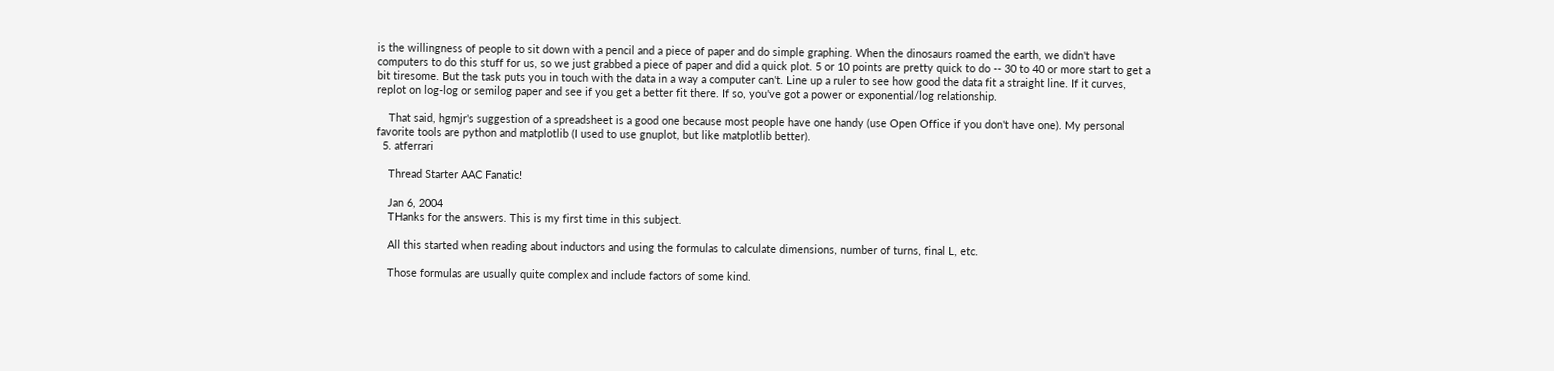is the willingness of people to sit down with a pencil and a piece of paper and do simple graphing. When the dinosaurs roamed the earth, we didn't have computers to do this stuff for us, so we just grabbed a piece of paper and did a quick plot. 5 or 10 points are pretty quick to do -- 30 to 40 or more start to get a bit tiresome. But the task puts you in touch with the data in a way a computer can't. Line up a ruler to see how good the data fit a straight line. If it curves, replot on log-log or semilog paper and see if you get a better fit there. If so, you've got a power or exponential/log relationship.

    That said, hgmjr's suggestion of a spreadsheet is a good one because most people have one handy (use Open Office if you don't have one). My personal favorite tools are python and matplotlib (I used to use gnuplot, but like matplotlib better).
  5. atferrari

    Thread Starter AAC Fanatic!

    Jan 6, 2004
    THanks for the answers. This is my first time in this subject.

    All this started when reading about inductors and using the formulas to calculate dimensions, number of turns, final L, etc.

    Those formulas are usually quite complex and include factors of some kind.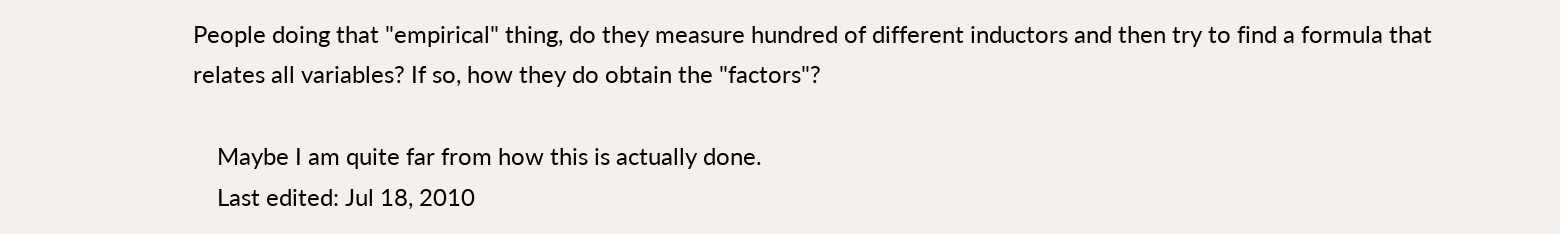People doing that "empirical" thing, do they measure hundred of different inductors and then try to find a formula that relates all variables? If so, how they do obtain the "factors"?

    Maybe I am quite far from how this is actually done.
    Last edited: Jul 18, 2010